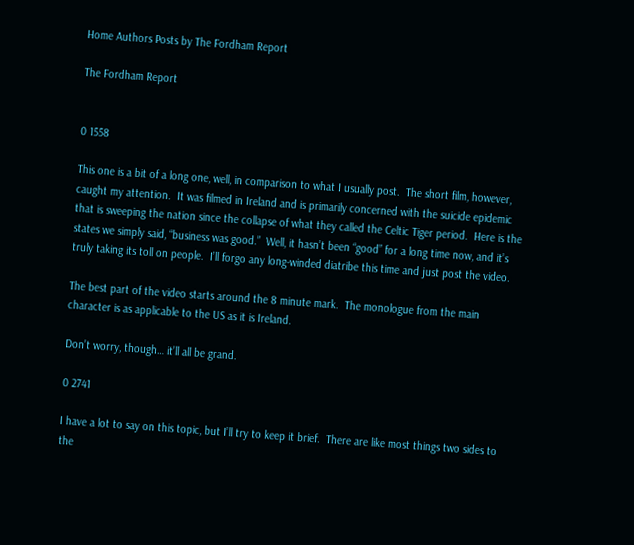Home Authors Posts by The Fordham Report

The Fordham Report


0 1558

This one is a bit of a long one, well, in comparison to what I usually post.  The short film, however, caught my attention.  It was filmed in Ireland and is primarily concerned with the suicide epidemic that is sweeping the nation since the collapse of what they called the Celtic Tiger period.  Here is the states we simply said, “business was good.”  Well, it hasn’t been “good” for a long time now, and it’s truly taking its toll on people.  I’ll forgo any long-winded diatribe this time and just post the video.

The best part of the video starts around the 8 minute mark.  The monologue from the main character is as applicable to the US as it is Ireland.

Don’t worry, though… it’ll all be grand.

0 2741

I have a lot to say on this topic, but I’ll try to keep it brief.  There are like most things two sides to the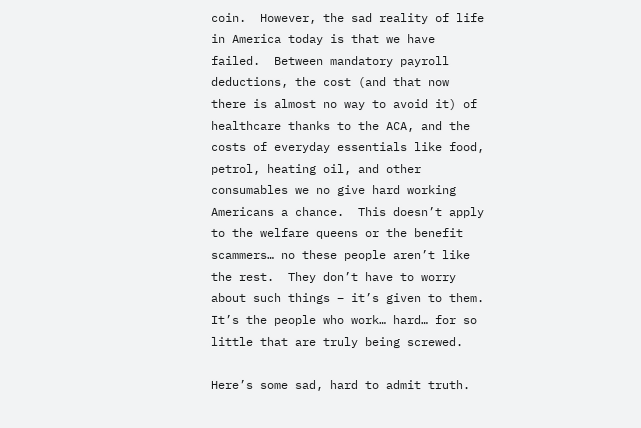coin.  However, the sad reality of life in America today is that we have failed.  Between mandatory payroll deductions, the cost (and that now there is almost no way to avoid it) of healthcare thanks to the ACA, and the costs of everyday essentials like food, petrol, heating oil, and other consumables we no give hard working Americans a chance.  This doesn’t apply to the welfare queens or the benefit scammers… no these people aren’t like the rest.  They don’t have to worry about such things – it’s given to them.  It’s the people who work… hard… for so little that are truly being screwed.

Here’s some sad, hard to admit truth.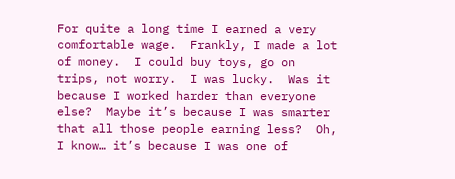For quite a long time I earned a very comfortable wage.  Frankly, I made a lot of money.  I could buy toys, go on trips, not worry.  I was lucky.  Was it because I worked harder than everyone else?  Maybe it’s because I was smarter that all those people earning less?  Oh, I know… it’s because I was one of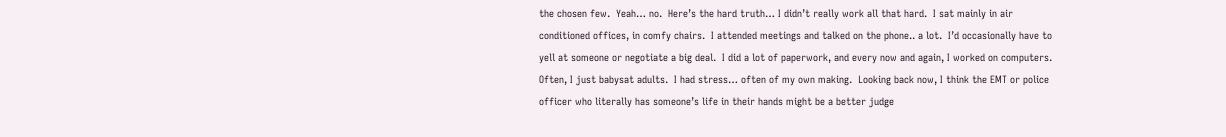the chosen few.  Yeah… no.  Here’s the hard truth… I didn’t really work all that hard.  I sat mainly in air conditioned offices, in comfy chairs.  I attended meetings and talked on the phone.. a lot.  I’d occasionally have to yell at someone or negotiate a big deal.  I did a lot of paperwork, and every now and again, I worked on computers.   Often, I just babysat adults.  I had stress… often of my own making.  Looking back now, I think the EMT or police officer who literally has someone’s life in their hands might be a better judge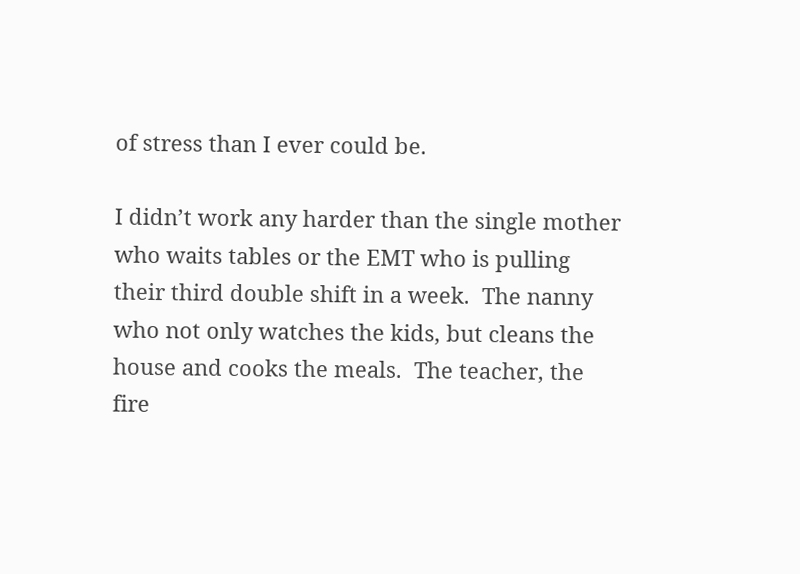of stress than I ever could be.

I didn’t work any harder than the single mother who waits tables or the EMT who is pulling their third double shift in a week.  The nanny who not only watches the kids, but cleans the house and cooks the meals.  The teacher, the fire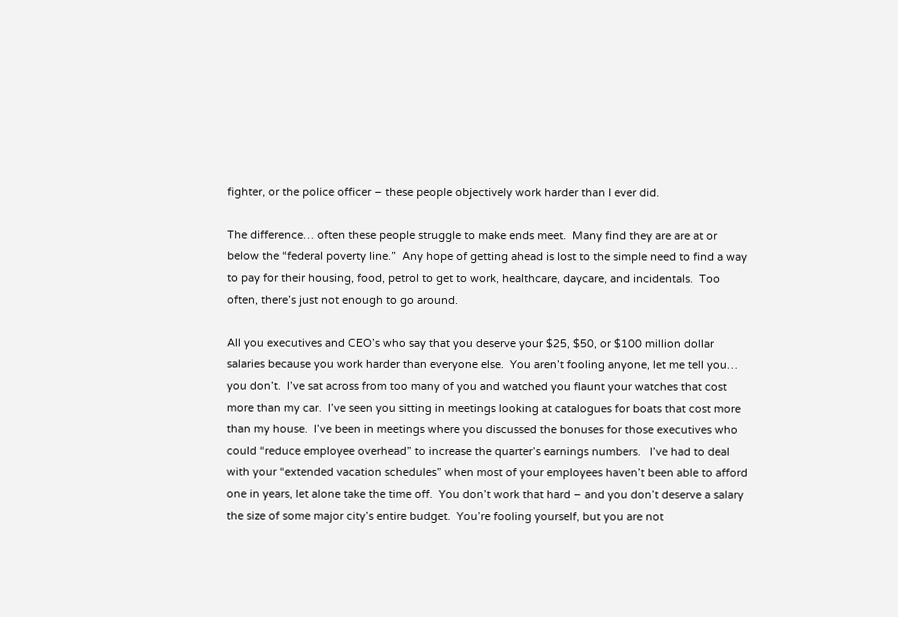fighter, or the police officer – these people objectively work harder than I ever did.

The difference… often these people struggle to make ends meet.  Many find they are are at or below the “federal poverty line.”  Any hope of getting ahead is lost to the simple need to find a way to pay for their housing, food, petrol to get to work, healthcare, daycare, and incidentals.  Too often, there’s just not enough to go around.

All you executives and CEO’s who say that you deserve your $25, $50, or $100 million dollar salaries because you work harder than everyone else.  You aren’t fooling anyone, let me tell you… you don’t.  I’ve sat across from too many of you and watched you flaunt your watches that cost more than my car.  I’ve seen you sitting in meetings looking at catalogues for boats that cost more than my house.  I’ve been in meetings where you discussed the bonuses for those executives who could “reduce employee overhead” to increase the quarter’s earnings numbers.   I’ve had to deal with your “extended vacation schedules” when most of your employees haven’t been able to afford one in years, let alone take the time off.  You don’t work that hard – and you don’t deserve a salary the size of some major city’s entire budget.  You’re fooling yourself, but you are not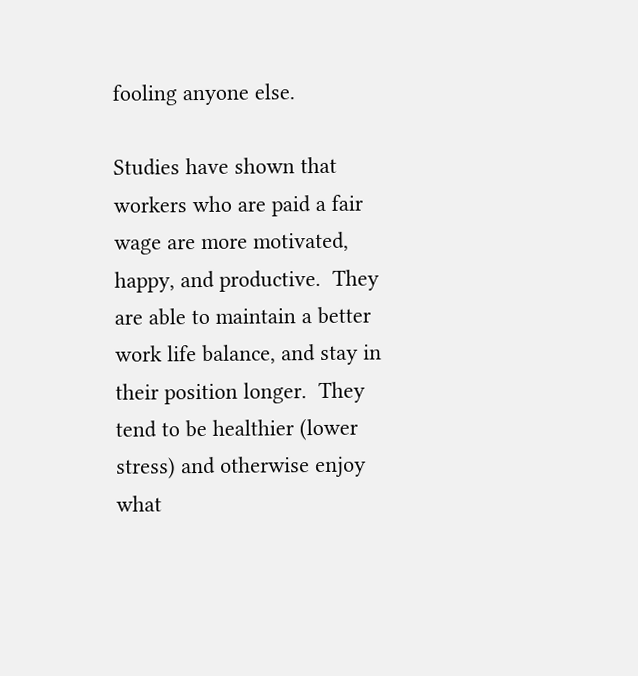fooling anyone else.

Studies have shown that workers who are paid a fair wage are more motivated, happy, and productive.  They are able to maintain a better work life balance, and stay in their position longer.  They tend to be healthier (lower stress) and otherwise enjoy what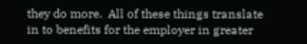they do more.  All of these things translate in to benefits for the employer in greater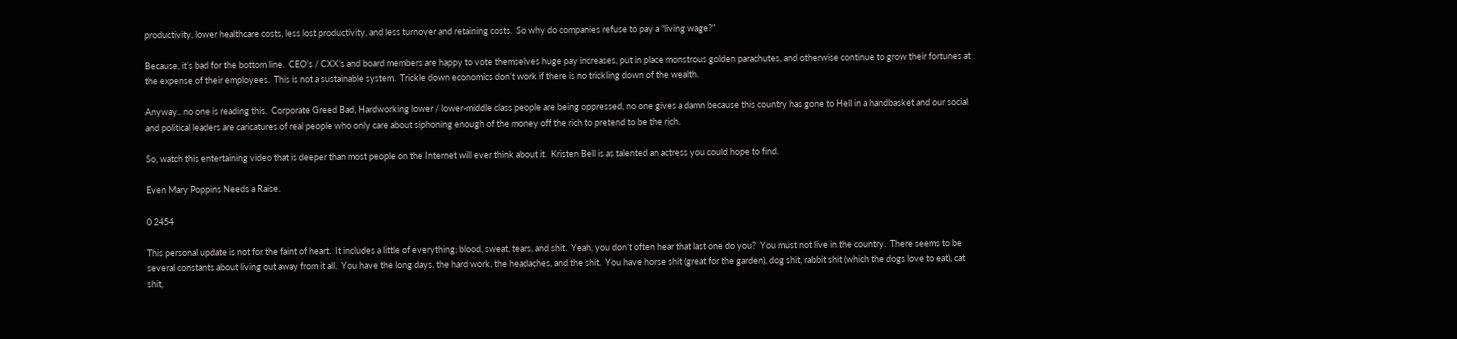productivity, lower healthcare costs, less lost productivity, and less turnover and retaining costs.  So why do companies refuse to pay a “living wage?”

Because, it’s bad for the bottom line.  CEO’s / CXX’s and board members are happy to vote themselves huge pay increases, put in place monstrous golden parachutes, and otherwise continue to grow their fortunes at the expense of their employees.  This is not a sustainable system.  Trickle down economics don’t work if there is no trickling down of the wealth.

Anyway.. no one is reading this.  Corporate Greed Bad, Hardworking lower / lower-middle class people are being oppressed, no one gives a damn because this country has gone to Hell in a handbasket and our social and political leaders are caricatures of real people who only care about siphoning enough of the money off the rich to pretend to be the rich.

So, watch this entertaining video that is deeper than most people on the Internet will ever think about it.  Kristen Bell is as talented an actress you could hope to find.

Even Mary Poppins Needs a Raise.

0 2454

This personal update is not for the faint of heart.  It includes a little of everything; blood, sweat, tears, and shit.  Yeah, you don’t often hear that last one do you?  You must not live in the country.  There seems to be several constants about living out away from it all.  You have the long days, the hard work, the headaches, and the shit.  You have horse shit (great for the garden), dog shit, rabbit shit (which the dogs love to eat), cat shit,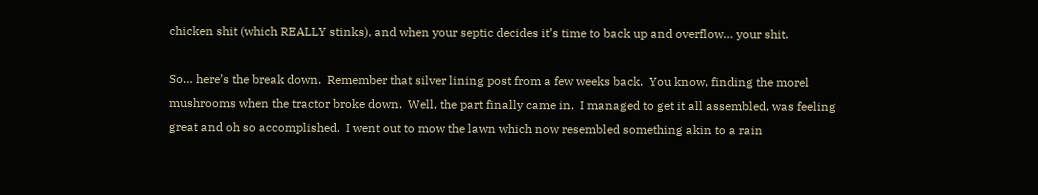chicken shit (which REALLY stinks), and when your septic decides it’s time to back up and overflow… your shit.

So… here’s the break down.  Remember that silver lining post from a few weeks back.  You know, finding the morel mushrooms when the tractor broke down.  Well, the part finally came in.  I managed to get it all assembled, was feeling great and oh so accomplished.  I went out to mow the lawn which now resembled something akin to a rain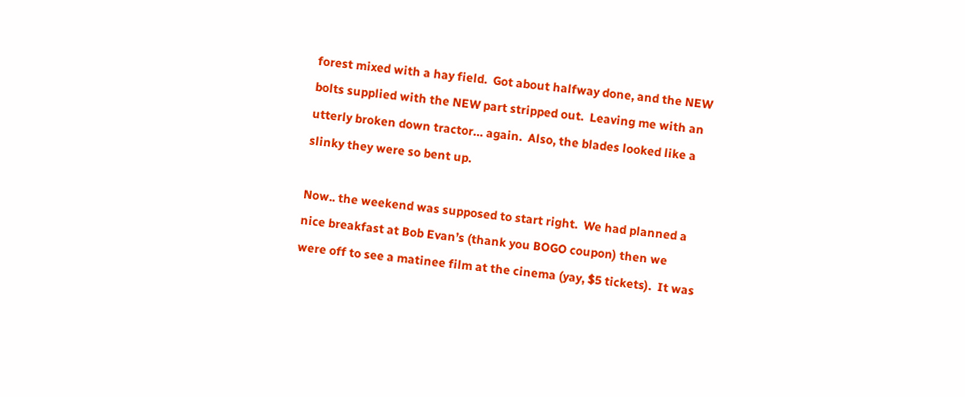forest mixed with a hay field.  Got about halfway done, and the NEW bolts supplied with the NEW part stripped out.  Leaving me with an utterly broken down tractor… again.  Also, the blades looked like a slinky they were so bent up.

Now.. the weekend was supposed to start right.  We had planned a nice breakfast at Bob Evan’s (thank you BOGO coupon) then we were off to see a matinee film at the cinema (yay, $5 tickets).  It was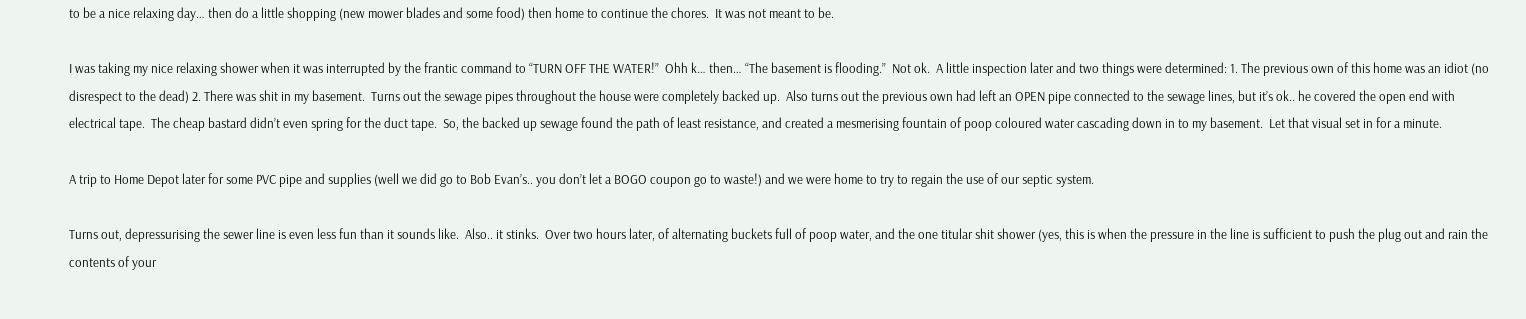to be a nice relaxing day… then do a little shopping (new mower blades and some food) then home to continue the chores.  It was not meant to be.

I was taking my nice relaxing shower when it was interrupted by the frantic command to “TURN OFF THE WATER!”  Ohh k… then… “The basement is flooding.”  Not ok.  A little inspection later and two things were determined: 1. The previous own of this home was an idiot (no disrespect to the dead) 2. There was shit in my basement.  Turns out the sewage pipes throughout the house were completely backed up.  Also turns out the previous own had left an OPEN pipe connected to the sewage lines, but it’s ok.. he covered the open end with electrical tape.  The cheap bastard didn’t even spring for the duct tape.  So, the backed up sewage found the path of least resistance, and created a mesmerising fountain of poop coloured water cascading down in to my basement.  Let that visual set in for a minute.

A trip to Home Depot later for some PVC pipe and supplies (well we did go to Bob Evan’s.. you don’t let a BOGO coupon go to waste!) and we were home to try to regain the use of our septic system.

Turns out, depressurising the sewer line is even less fun than it sounds like.  Also.. it stinks.  Over two hours later, of alternating buckets full of poop water, and the one titular shit shower (yes, this is when the pressure in the line is sufficient to push the plug out and rain the contents of your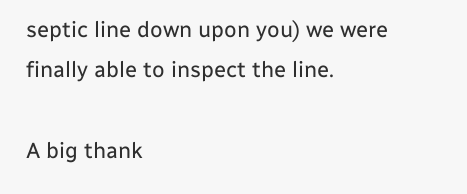septic line down upon you) we were finally able to inspect the line.

A big thank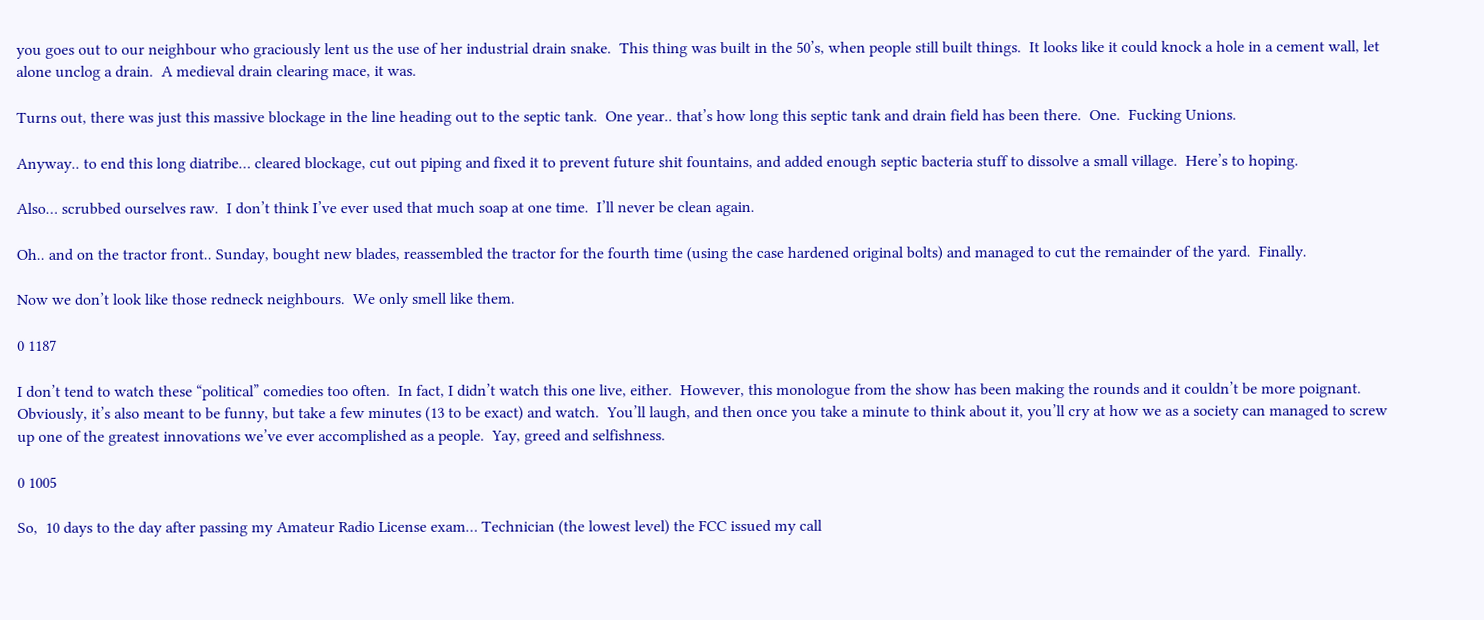you goes out to our neighbour who graciously lent us the use of her industrial drain snake.  This thing was built in the 50’s, when people still built things.  It looks like it could knock a hole in a cement wall, let alone unclog a drain.  A medieval drain clearing mace, it was.

Turns out, there was just this massive blockage in the line heading out to the septic tank.  One year.. that’s how long this septic tank and drain field has been there.  One.  Fucking Unions.

Anyway.. to end this long diatribe… cleared blockage, cut out piping and fixed it to prevent future shit fountains, and added enough septic bacteria stuff to dissolve a small village.  Here’s to hoping.

Also… scrubbed ourselves raw.  I don’t think I’ve ever used that much soap at one time.  I’ll never be clean again.

Oh.. and on the tractor front.. Sunday, bought new blades, reassembled the tractor for the fourth time (using the case hardened original bolts) and managed to cut the remainder of the yard.  Finally.

Now we don’t look like those redneck neighbours.  We only smell like them.

0 1187

I don’t tend to watch these “political” comedies too often.  In fact, I didn’t watch this one live, either.  However, this monologue from the show has been making the rounds and it couldn’t be more poignant.  Obviously, it’s also meant to be funny, but take a few minutes (13 to be exact) and watch.  You’ll laugh, and then once you take a minute to think about it, you’ll cry at how we as a society can managed to screw up one of the greatest innovations we’ve ever accomplished as a people.  Yay, greed and selfishness.

0 1005

So,  10 days to the day after passing my Amateur Radio License exam… Technician (the lowest level) the FCC issued my call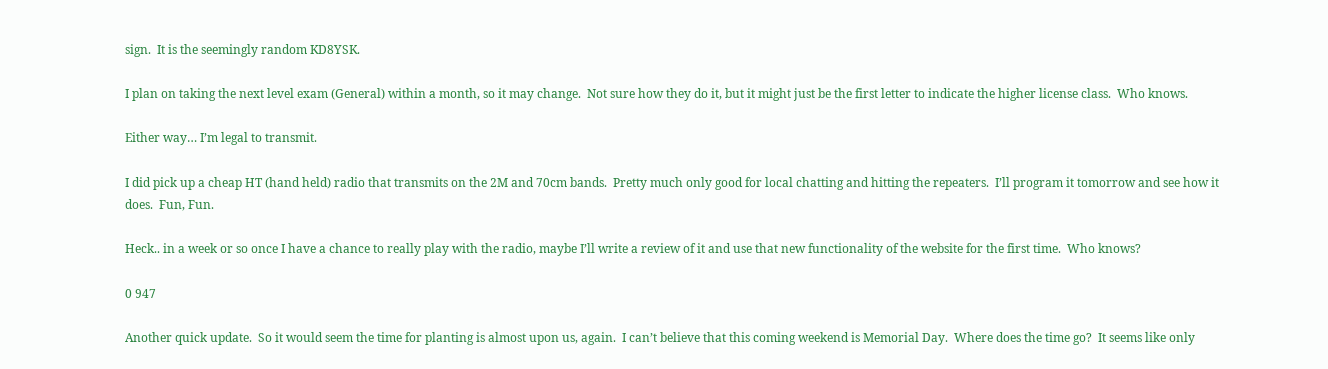sign.  It is the seemingly random KD8YSK.

I plan on taking the next level exam (General) within a month, so it may change.  Not sure how they do it, but it might just be the first letter to indicate the higher license class.  Who knows.

Either way… I’m legal to transmit.

I did pick up a cheap HT (hand held) radio that transmits on the 2M and 70cm bands.  Pretty much only good for local chatting and hitting the repeaters.  I’ll program it tomorrow and see how it does.  Fun, Fun.

Heck.. in a week or so once I have a chance to really play with the radio, maybe I’ll write a review of it and use that new functionality of the website for the first time.  Who knows?

0 947

Another quick update.  So it would seem the time for planting is almost upon us, again.  I can’t believe that this coming weekend is Memorial Day.  Where does the time go?  It seems like only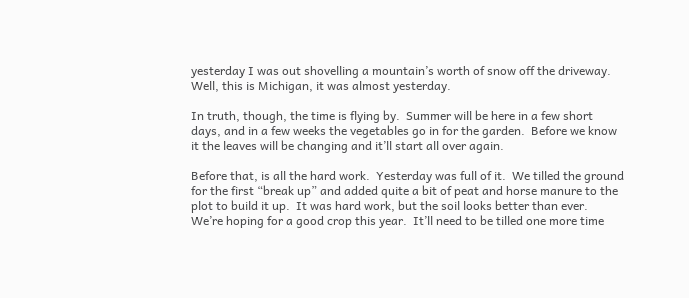yesterday I was out shovelling a mountain’s worth of snow off the driveway.  Well, this is Michigan, it was almost yesterday.

In truth, though, the time is flying by.  Summer will be here in a few short days, and in a few weeks the vegetables go in for the garden.  Before we know it the leaves will be changing and it’ll start all over again.

Before that, is all the hard work.  Yesterday was full of it.  We tilled the ground for the first “break up” and added quite a bit of peat and horse manure to the plot to build it up.  It was hard work, but the soil looks better than ever.  We’re hoping for a good crop this year.  It’ll need to be tilled one more time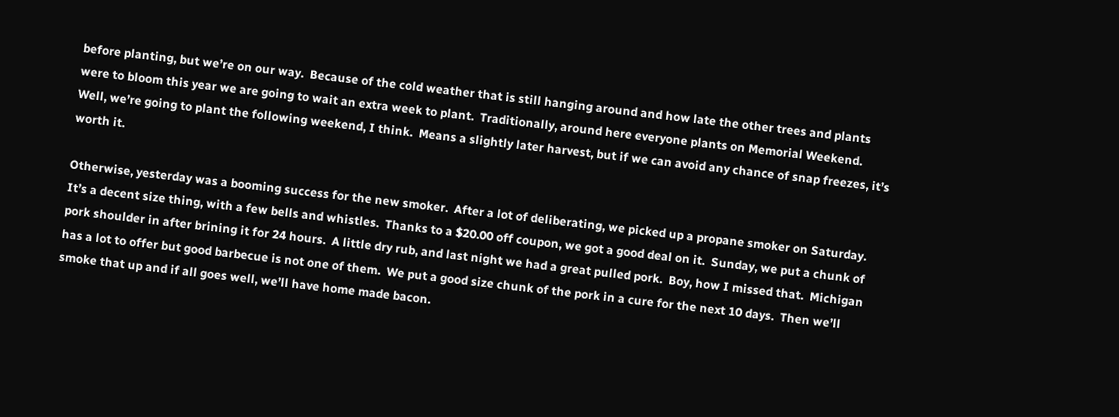before planting, but we’re on our way.  Because of the cold weather that is still hanging around and how late the other trees and plants were to bloom this year we are going to wait an extra week to plant.  Traditionally, around here everyone plants on Memorial Weekend.  Well, we’re going to plant the following weekend, I think.  Means a slightly later harvest, but if we can avoid any chance of snap freezes, it’s worth it.

Otherwise, yesterday was a booming success for the new smoker.  After a lot of deliberating, we picked up a propane smoker on Saturday.  It’s a decent size thing, with a few bells and whistles.  Thanks to a $20.00 off coupon, we got a good deal on it.  Sunday, we put a chunk of pork shoulder in after brining it for 24 hours.  A little dry rub, and last night we had a great pulled pork.  Boy, how I missed that.  Michigan has a lot to offer but good barbecue is not one of them.  We put a good size chunk of the pork in a cure for the next 10 days.  Then we’ll smoke that up and if all goes well, we’ll have home made bacon.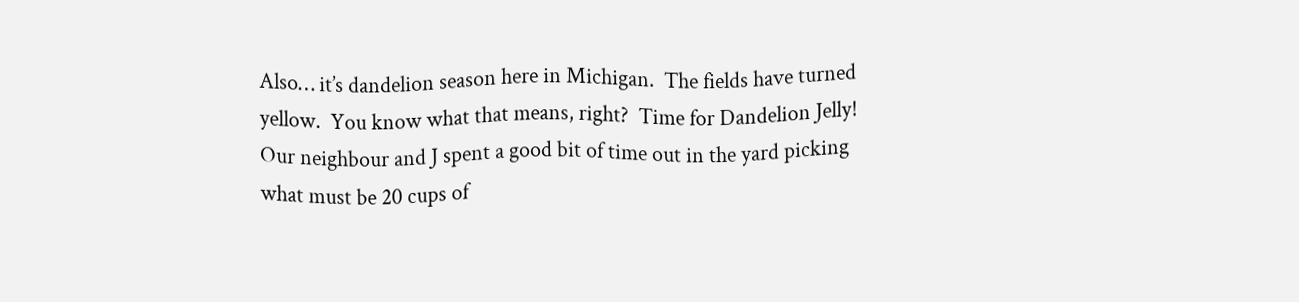Also… it’s dandelion season here in Michigan.  The fields have turned yellow.  You know what that means, right?  Time for Dandelion Jelly!  Our neighbour and J spent a good bit of time out in the yard picking what must be 20 cups of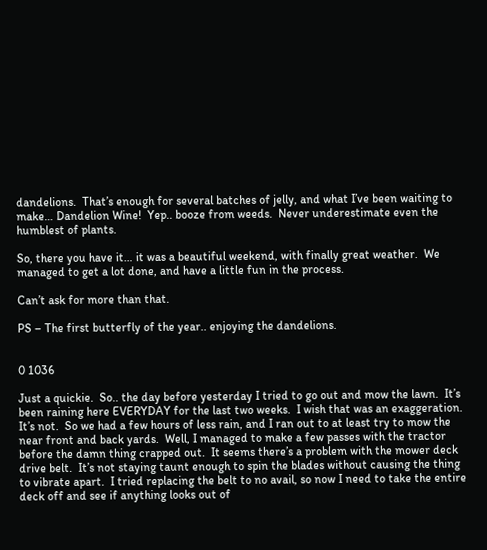dandelions.  That’s enough for several batches of jelly, and what I’ve been waiting to make… Dandelion Wine!  Yep.. booze from weeds.  Never underestimate even the humblest of plants.

So, there you have it… it was a beautiful weekend, with finally great weather.  We managed to get a lot done, and have a little fun in the process.

Can’t ask for more than that.

PS – The first butterfly of the year.. enjoying the dandelions.


0 1036

Just a quickie.  So.. the day before yesterday I tried to go out and mow the lawn.  It’s been raining here EVERYDAY for the last two weeks.  I wish that was an exaggeration.  It’s not.  So we had a few hours of less rain, and I ran out to at least try to mow the near front and back yards.  Well, I managed to make a few passes with the tractor before the damn thing crapped out.  It seems there’s a problem with the mower deck drive belt.  It’s not staying taunt enough to spin the blades without causing the thing to vibrate apart.  I tried replacing the belt to no avail, so now I need to take the entire deck off and see if anything looks out of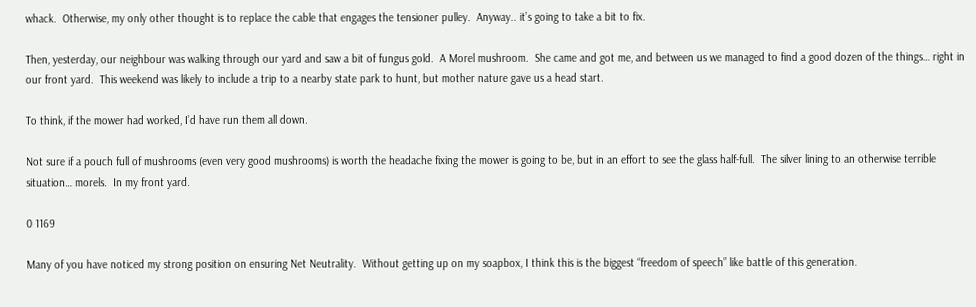whack.  Otherwise, my only other thought is to replace the cable that engages the tensioner pulley.  Anyway.. it’s going to take a bit to fix.

Then, yesterday, our neighbour was walking through our yard and saw a bit of fungus gold.  A Morel mushroom.  She came and got me, and between us we managed to find a good dozen of the things… right in our front yard.  This weekend was likely to include a trip to a nearby state park to hunt, but mother nature gave us a head start.

To think, if the mower had worked, I’d have run them all down.

Not sure if a pouch full of mushrooms (even very good mushrooms) is worth the headache fixing the mower is going to be, but in an effort to see the glass half-full.  The silver lining to an otherwise terrible situation… morels.  In my front yard.

0 1169

Many of you have noticed my strong position on ensuring Net Neutrality.  Without getting up on my soapbox, I think this is the biggest “freedom of speech” like battle of this generation.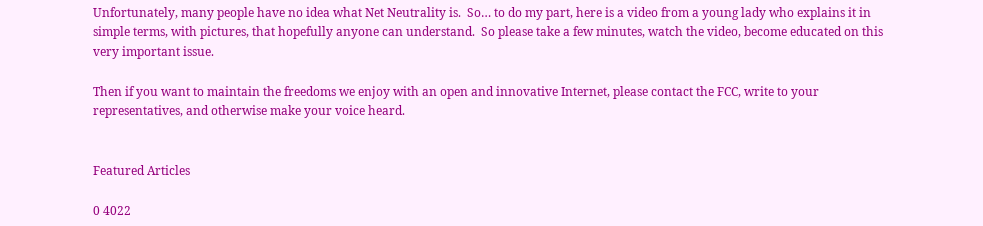Unfortunately, many people have no idea what Net Neutrality is.  So… to do my part, here is a video from a young lady who explains it in simple terms, with pictures, that hopefully anyone can understand.  So please take a few minutes, watch the video, become educated on this very important issue.

Then if you want to maintain the freedoms we enjoy with an open and innovative Internet, please contact the FCC, write to your representatives, and otherwise make your voice heard.


Featured Articles

0 4022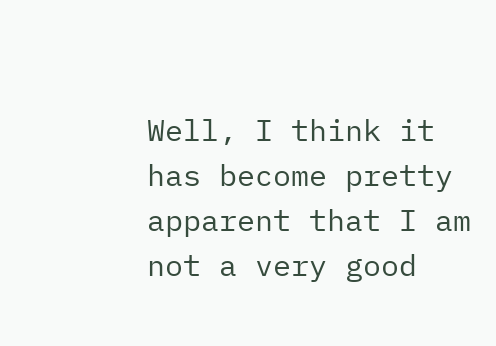Well, I think it has become pretty apparent that I am not a very good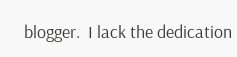blogger.  I lack the dedication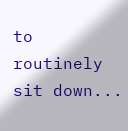to routinely sit down...